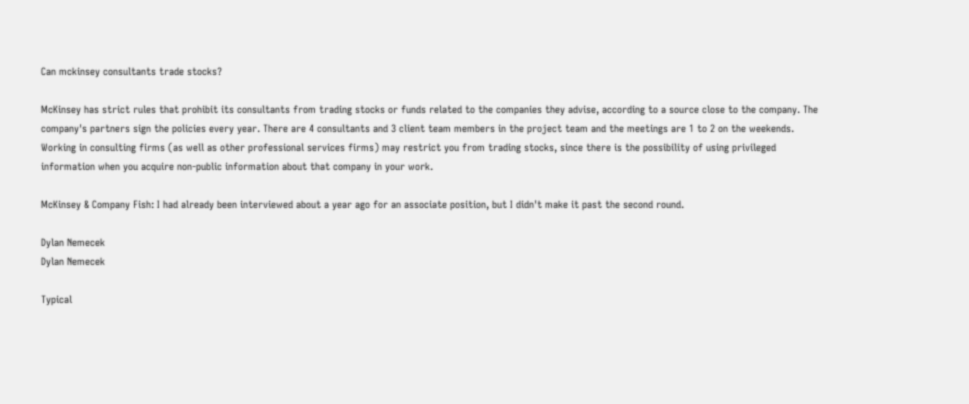Can mckinsey consultants trade stocks?

McKinsey has strict rules that prohibit its consultants from trading stocks or funds related to the companies they advise, according to a source close to the company. The company's partners sign the policies every year. There are 4 consultants and 3 client team members in the project team and the meetings are 1 to 2 on the weekends. Working in consulting firms (as well as other professional services firms) may restrict you from trading stocks, since there is the possibility of using privileged information when you acquire non-public information about that company in your work.

McKinsey & Company Fish: I had already been interviewed about a year ago for an associate position, but I didn't make it past the second round.

Dylan Nemecek
Dylan Nemecek

Typical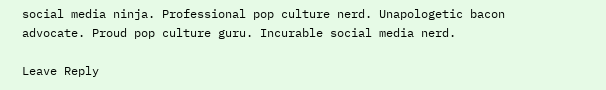social media ninja. Professional pop culture nerd. Unapologetic bacon advocate. Proud pop culture guru. Incurable social media nerd.

Leave Reply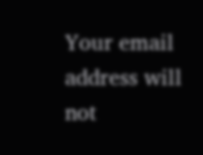Your email address will not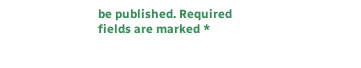be published. Required fields are marked *